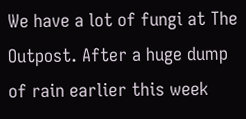We have a lot of fungi at The Outpost. After a huge dump of rain earlier this week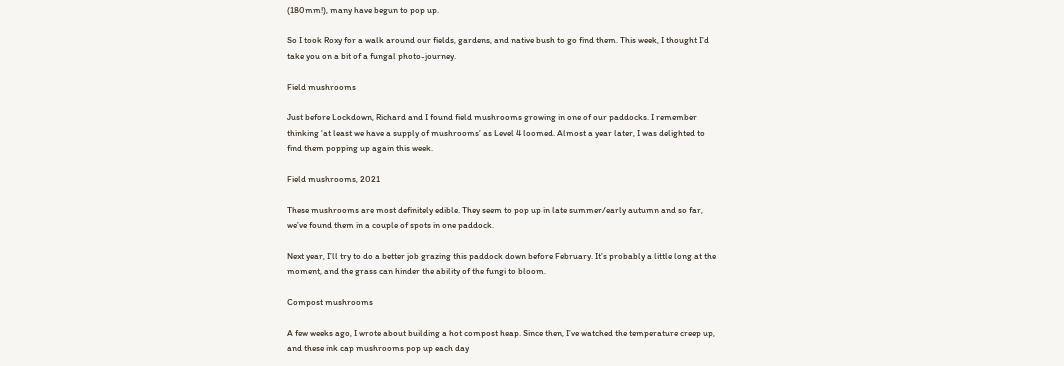(180mm!), many have begun to pop up.

So I took Roxy for a walk around our fields, gardens, and native bush to go find them. This week, I thought I’d take you on a bit of a fungal photo-journey.

Field mushrooms

Just before Lockdown, Richard and I found field mushrooms growing in one of our paddocks. I remember thinking ‘at least we have a supply of mushrooms’ as Level 4 loomed. Almost a year later, I was delighted to find them popping up again this week.

Field mushrooms, 2021

These mushrooms are most definitely edible. They seem to pop up in late summer/early autumn and so far, we’ve found them in a couple of spots in one paddock.

Next year, I’ll try to do a better job grazing this paddock down before February. It’s probably a little long at the moment, and the grass can hinder the ability of the fungi to bloom.

Compost mushrooms

A few weeks ago, I wrote about building a hot compost heap. Since then, I’ve watched the temperature creep up, and these ink cap mushrooms pop up each day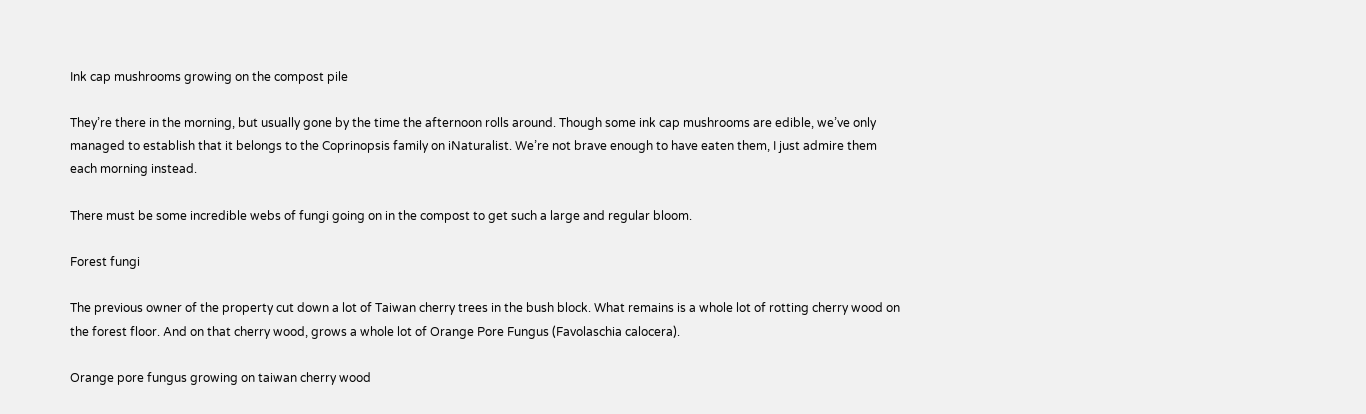Ink cap mushrooms growing on the compost pile

They’re there in the morning, but usually gone by the time the afternoon rolls around. Though some ink cap mushrooms are edible, we’ve only managed to establish that it belongs to the Coprinopsis family on iNaturalist. We’re not brave enough to have eaten them, I just admire them each morning instead.

There must be some incredible webs of fungi going on in the compost to get such a large and regular bloom.

Forest fungi

The previous owner of the property cut down a lot of Taiwan cherry trees in the bush block. What remains is a whole lot of rotting cherry wood on the forest floor. And on that cherry wood, grows a whole lot of Orange Pore Fungus (Favolaschia calocera).

Orange pore fungus growing on taiwan cherry wood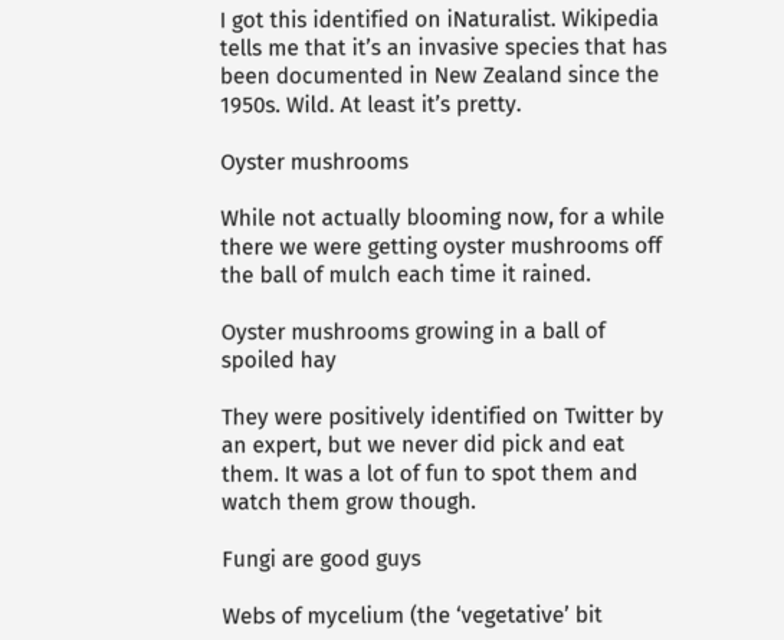I got this identified on iNaturalist. Wikipedia tells me that it’s an invasive species that has been documented in New Zealand since the 1950s. Wild. At least it’s pretty.

Oyster mushrooms

While not actually blooming now, for a while there we were getting oyster mushrooms off the ball of mulch each time it rained.

Oyster mushrooms growing in a ball of spoiled hay

They were positively identified on Twitter by an expert, but we never did pick and eat them. It was a lot of fun to spot them and watch them grow though.

Fungi are good guys

Webs of mycelium (the ‘vegetative’ bit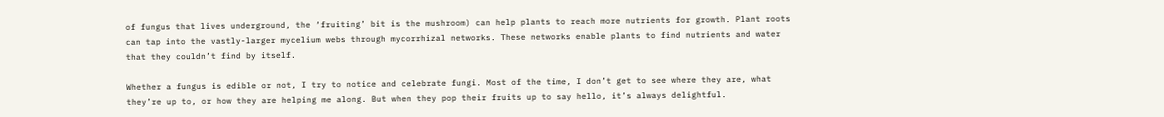of fungus that lives underground, the ‘fruiting’ bit is the mushroom) can help plants to reach more nutrients for growth. Plant roots can tap into the vastly-larger mycelium webs through mycorrhizal networks. These networks enable plants to find nutrients and water that they couldn’t find by itself.

Whether a fungus is edible or not, I try to notice and celebrate fungi. Most of the time, I don’t get to see where they are, what they’re up to, or how they are helping me along. But when they pop their fruits up to say hello, it’s always delightful.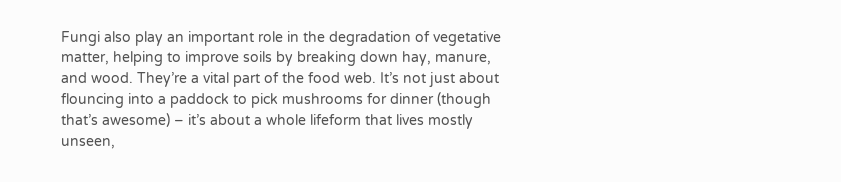Fungi also play an important role in the degradation of vegetative matter, helping to improve soils by breaking down hay, manure, and wood. They’re a vital part of the food web. It’s not just about flouncing into a paddock to pick mushrooms for dinner (though that’s awesome) – it’s about a whole lifeform that lives mostly unseen,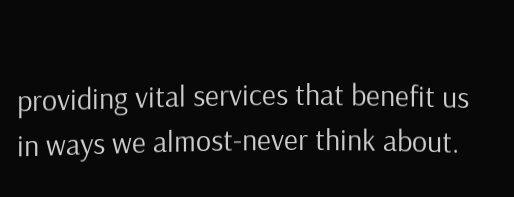providing vital services that benefit us in ways we almost-never think about.